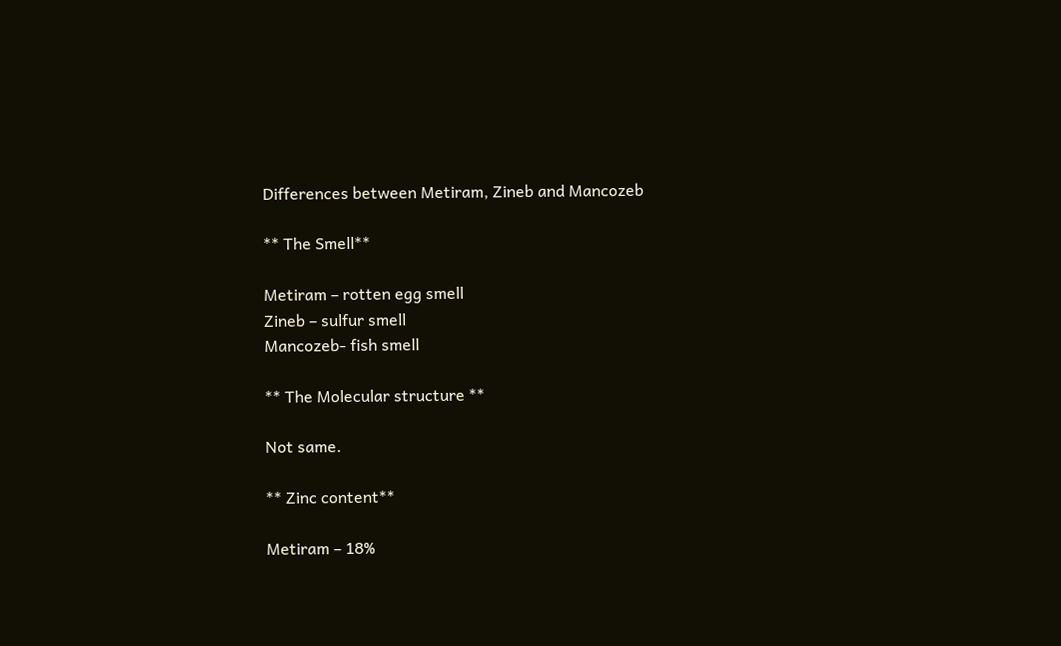Differences between Metiram, Zineb and Mancozeb

** The Smell**

Metiram – rotten egg smell
Zineb – sulfur smell
Mancozeb- fish smell

** The Molecular structure **

Not same.

** Zinc content**

Metiram – 18%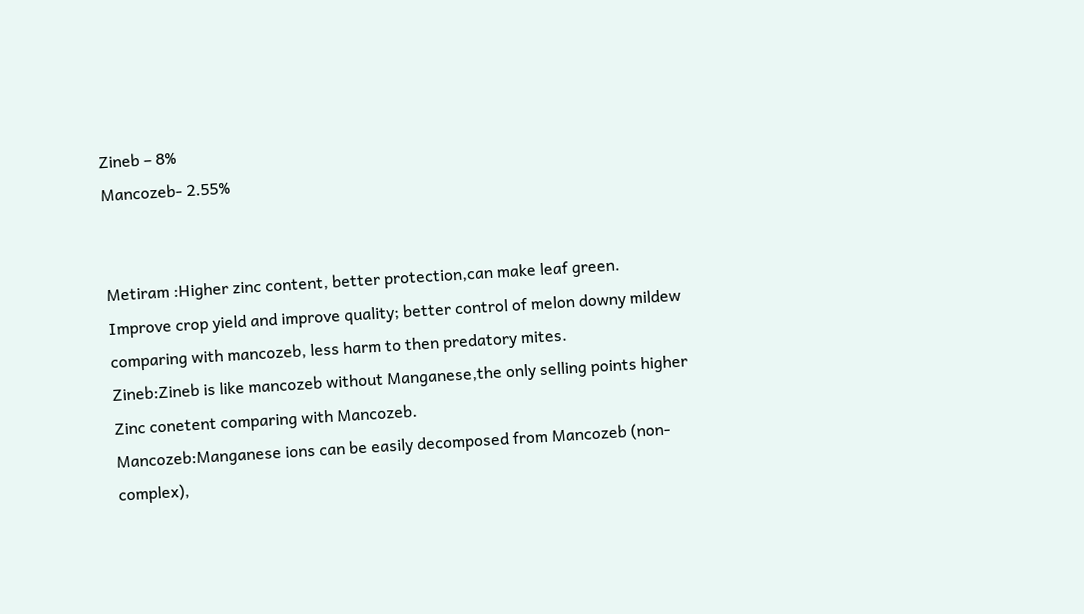Zineb – 8%
Mancozeb- 2.55%


Metiram :Higher zinc content, better protection,can make leaf green. Improve crop yield and improve quality; better control of melon downy mildew comparing with mancozeb, less harm to then predatory mites.
Zineb:Zineb is like mancozeb without Manganese,the only selling points higher Zinc conetent comparing with Mancozeb.
Mancozeb:Manganese ions can be easily decomposed from Mancozeb (non-complex),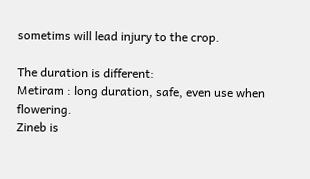sometims will lead injury to the crop.

The duration is different:
Metiram : long duration, safe, even use when flowering.
Zineb is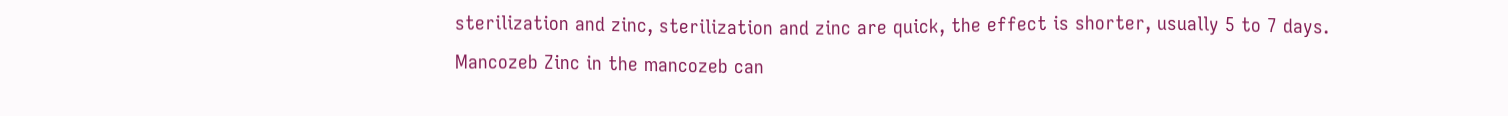sterilization and zinc, sterilization and zinc are quick, the effect is shorter, usually 5 to 7 days.
Mancozeb Zinc in the mancozeb can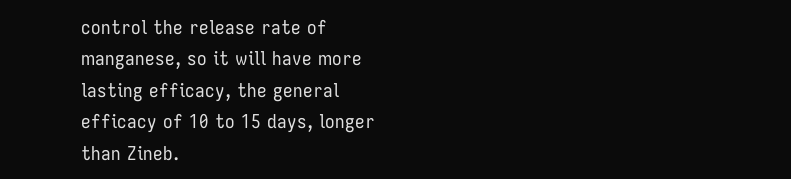control the release rate of manganese, so it will have more lasting efficacy, the general efficacy of 10 to 15 days, longer than Zineb.